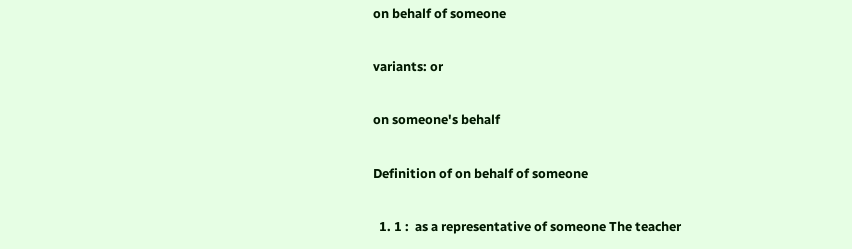on behalf of someone

variants: or

on someone's behalf

Definition of on behalf of someone

  1. 1 :  as a representative of someone The teacher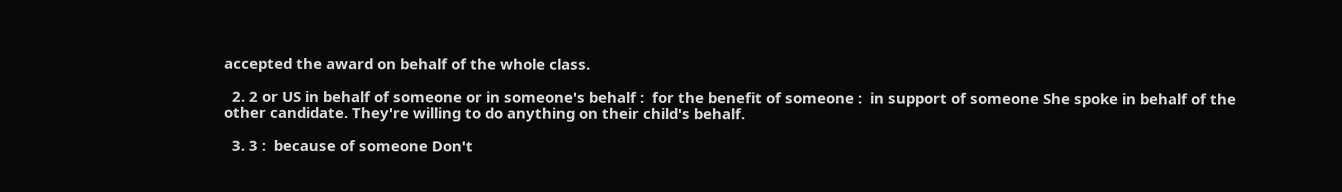accepted the award on behalf of the whole class.

  2. 2 or US in behalf of someone or in someone's behalf :  for the benefit of someone :  in support of someone She spoke in behalf of the other candidate. They're willing to do anything on their child's behalf.

  3. 3 :  because of someone Don't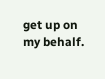get up on my behalf.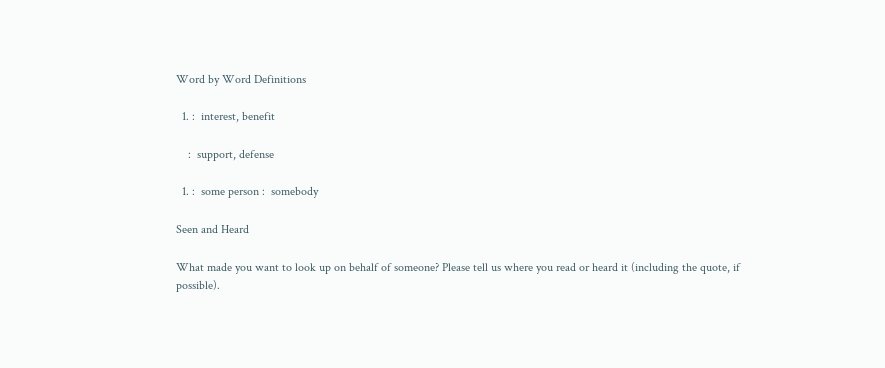Word by Word Definitions

  1. :  interest, benefit

    :  support, defense

  1. :  some person :  somebody

Seen and Heard

What made you want to look up on behalf of someone? Please tell us where you read or heard it (including the quote, if possible).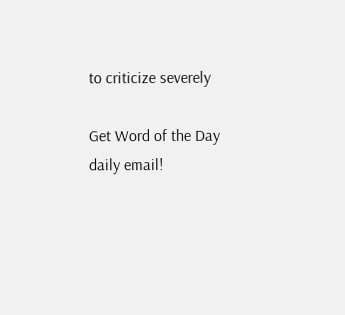to criticize severely

Get Word of the Day daily email!